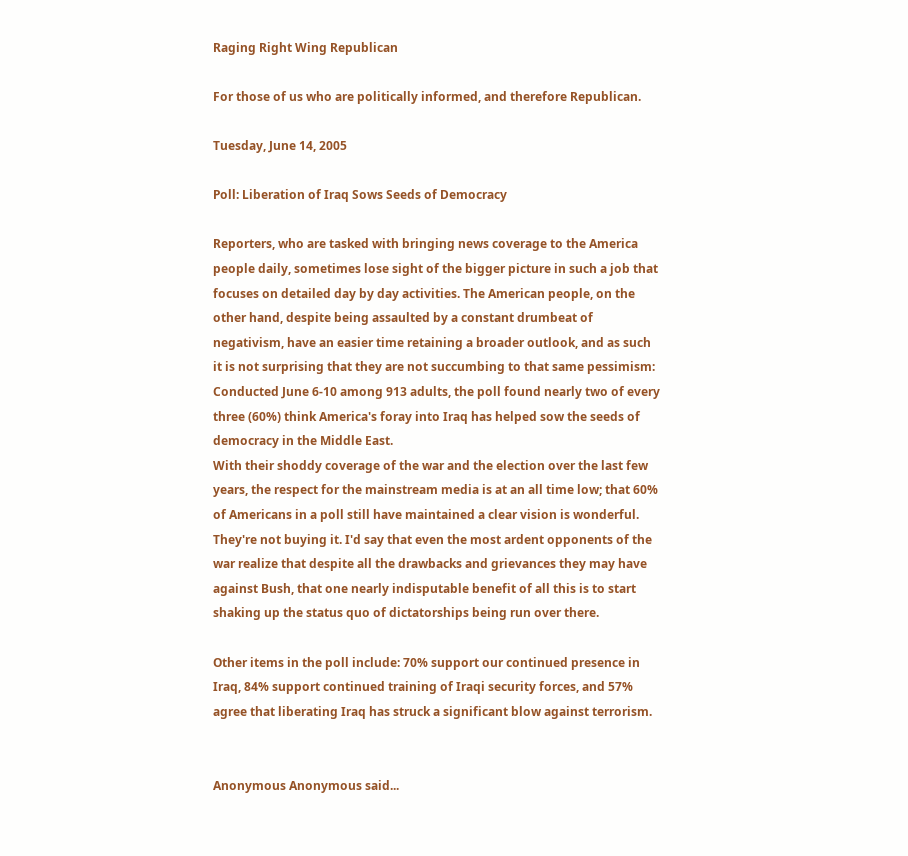Raging Right Wing Republican

For those of us who are politically informed, and therefore Republican.

Tuesday, June 14, 2005

Poll: Liberation of Iraq Sows Seeds of Democracy

Reporters, who are tasked with bringing news coverage to the America people daily, sometimes lose sight of the bigger picture in such a job that focuses on detailed day by day activities. The American people, on the other hand, despite being assaulted by a constant drumbeat of negativism, have an easier time retaining a broader outlook, and as such it is not surprising that they are not succumbing to that same pessimism:
Conducted June 6-10 among 913 adults, the poll found nearly two of every three (60%) think America's foray into Iraq has helped sow the seeds of democracy in the Middle East.
With their shoddy coverage of the war and the election over the last few years, the respect for the mainstream media is at an all time low; that 60% of Americans in a poll still have maintained a clear vision is wonderful. They're not buying it. I'd say that even the most ardent opponents of the war realize that despite all the drawbacks and grievances they may have against Bush, that one nearly indisputable benefit of all this is to start shaking up the status quo of dictatorships being run over there.

Other items in the poll include: 70% support our continued presence in Iraq, 84% support continued training of Iraqi security forces, and 57% agree that liberating Iraq has struck a significant blow against terrorism.


Anonymous Anonymous said...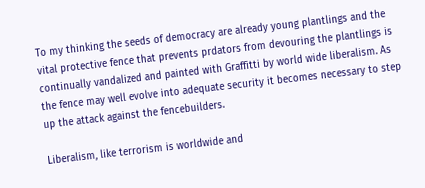To my thinking the seeds of democracy are already young plantlings and the vital protective fence that prevents prdators from devouring the plantlings is continually vandalized and painted with Graffitti by world wide liberalism. As the fence may well evolve into adequate security it becomes necessary to step up the attack against the fencebuilders.

Liberalism, like terrorism is worldwide and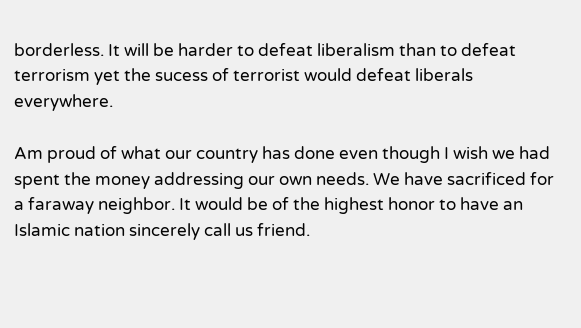borderless. It will be harder to defeat liberalism than to defeat terrorism yet the sucess of terrorist would defeat liberals everywhere.

Am proud of what our country has done even though I wish we had spent the money addressing our own needs. We have sacrificed for a faraway neighbor. It would be of the highest honor to have an Islamic nation sincerely call us friend.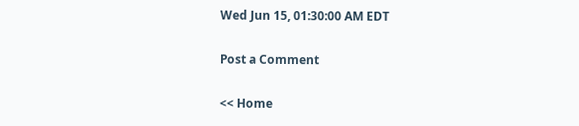Wed Jun 15, 01:30:00 AM EDT

Post a Comment

<< Home